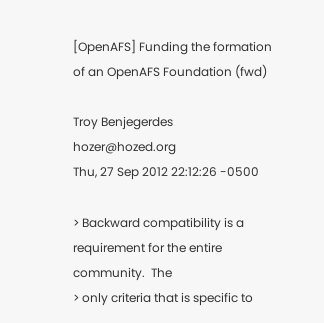[OpenAFS] Funding the formation of an OpenAFS Foundation (fwd)

Troy Benjegerdes hozer@hozed.org
Thu, 27 Sep 2012 22:12:26 -0500

> Backward compatibility is a requirement for the entire community.  The
> only criteria that is specific to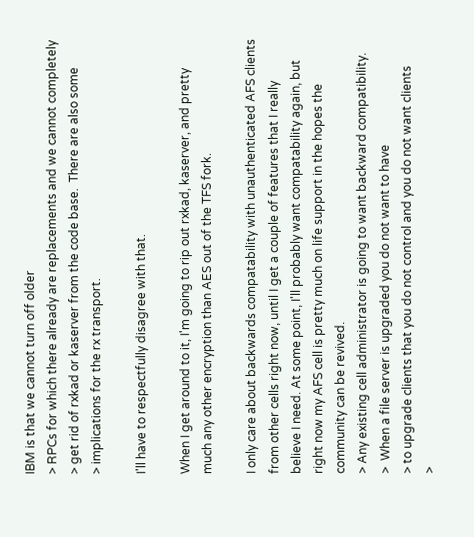IBM is that we cannot turn off older
> RPCs for which there already are replacements and we cannot completely
> get rid of rxkad or kaserver from the code base.  There are also some
> implications for the rx transport.

I'll have to respectfully disagree with that.

When I get around to it, I'm going to rip out rxkad, kaserver, and pretty
much any other encryption than AES out of the TFS fork.

I only care about backwards compatability with unauthenticated AFS clients
from other cells right now, until I get a couple of features that I really
believe I need. At some point, I'll probably want compatability again, but
right now my AFS cell is pretty much on life support in the hopes the
community can be revived.
> Any existing cell administrator is going to want backward compatibility.
>  When a file server is upgraded you do not want to have
> to upgrade clients that you do not control and you do not want clients
>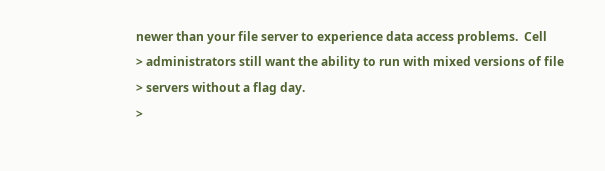newer than your file server to experience data access problems.  Cell
> administrators still want the ability to run with mixed versions of file
> servers without a flag day.
>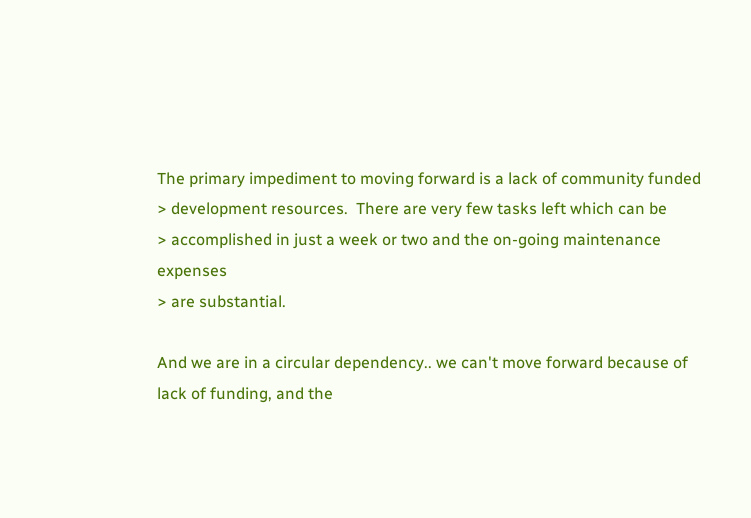The primary impediment to moving forward is a lack of community funded
> development resources.  There are very few tasks left which can be
> accomplished in just a week or two and the on-going maintenance expenses
> are substantial.

And we are in a circular dependency.. we can't move forward because of
lack of funding, and the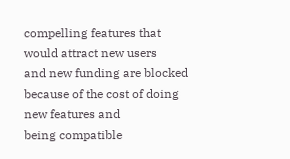compelling features that would attract new users
and new funding are blocked because of the cost of doing new features and
being compatible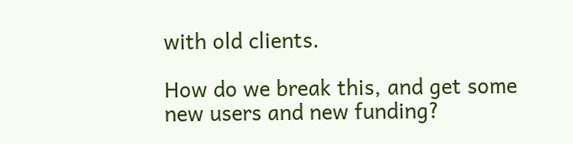with old clients.

How do we break this, and get some new users and new funding?